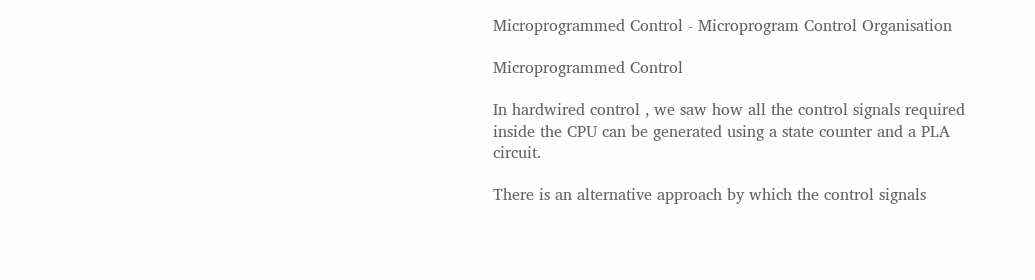Microprogrammed Control - Microprogram Control Organisation

Microprogrammed Control

In hardwired control , we saw how all the control signals required inside the CPU can be generated using a state counter and a PLA circuit.

There is an alternative approach by which the control signals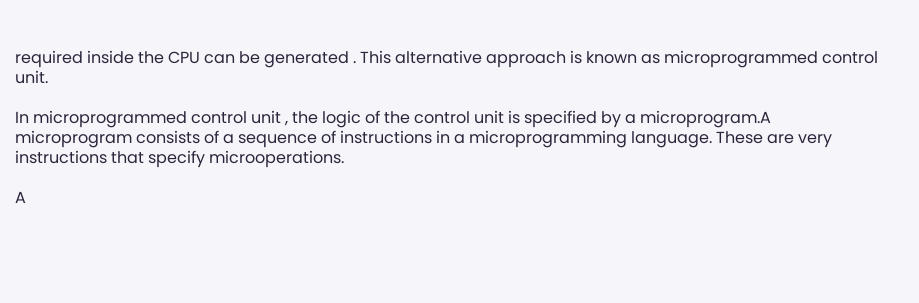required inside the CPU can be generated . This alternative approach is known as microprogrammed control unit.

In microprogrammed control unit , the logic of the control unit is specified by a microprogram.A
microprogram consists of a sequence of instructions in a microprogramming language. These are very instructions that specify microoperations.

A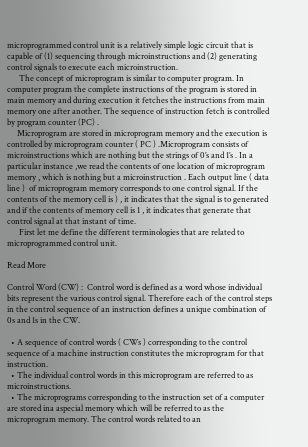microprogrammed control unit is a relatively simple logic circuit that is capable of (1) sequencing through microinstructions and (2) generating control signals to execute each microinstruction.
      The concept of microprogram is similar to computer program. In computer program the complete instructions of the program is stored in main memory and during execution it fetches the instructions from main memory one after another. The sequence of instruction fetch is controlled by program counter (PC) .
     Microprogram are stored in microprogram memory and the execution is controlled by microprogram counter ( PC ) .Microprogram consists of microinstructions which are nothing but the strings of 0’s and 1’s . In a particular instance ,we read the contents of one location of microprogram memory , which is nothing but a microinstruction . Each output line ( data line )  of microprogram memory corresponds to one control signal. If the  contents of the memory cell is ) , it indicates that the signal is to generated and if the contents of memory cell is 1 , it indicates that generate that control signal at that instant of time.
      First let me define the different terminologies that are related to microprogrammed control unit.

Read More

Control Word (CW) :  Control word is defined as a word whose individual bits represent the various control signal. Therefore each of the control steps in the control sequence of an instruction defines a unique combination of 0s and 1s in the CW.

  • A sequence of control words ( CWs ) corresponding to the control sequence of a machine instruction constitutes the microprogram for that instruction.
  • The individual control words in this microprogram are referred to as microinstructions.
  • The microprograms corresponding to the instruction set of a computer are stored ina aspecial memory which will be referred to as the microprogram memory. The control words related to an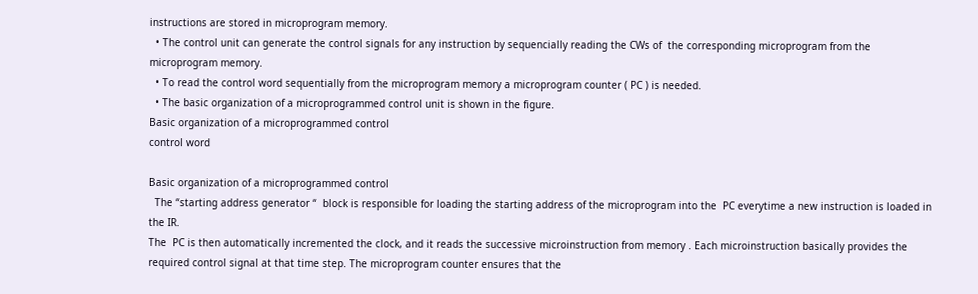instructions are stored in microprogram memory.
  • The control unit can generate the control signals for any instruction by sequencially reading the CWs of  the corresponding microprogram from the microprogram memory.
  • To read the control word sequentially from the microprogram memory a microprogram counter ( PC ) is needed.
  • The basic organization of a microprogrammed control unit is shown in the figure.
Basic organization of a microprogrammed control
control word

Basic organization of a microprogrammed control
  The “starting address generator “  block is responsible for loading the starting address of the microprogram into the  PC everytime a new instruction is loaded in the IR.
The  PC is then automatically incremented the clock, and it reads the successive microinstruction from memory . Each microinstruction basically provides the required control signal at that time step. The microprogram counter ensures that the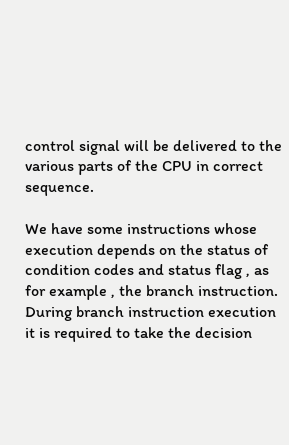control signal will be delivered to the various parts of the CPU in correct sequence.

We have some instructions whose execution depends on the status of condition codes and status flag , as for example , the branch instruction. During branch instruction execution it is required to take the decision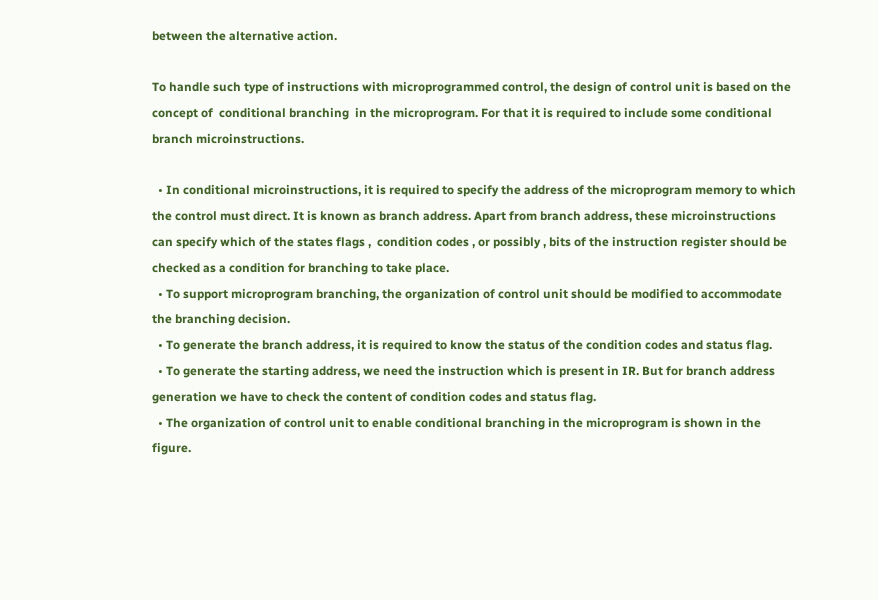between the alternative action.

To handle such type of instructions with microprogrammed control, the design of control unit is based on the concept of  conditional branching  in the microprogram. For that it is required to include some conditional branch microinstructions.

  • In conditional microinstructions, it is required to specify the address of the microprogram memory to which the control must direct. It is known as branch address. Apart from branch address, these microinstructions can specify which of the states flags ,  condition codes , or possibly , bits of the instruction register should be checked as a condition for branching to take place.
  • To support microprogram branching, the organization of control unit should be modified to accommodate the branching decision.
  • To generate the branch address, it is required to know the status of the condition codes and status flag.
  • To generate the starting address, we need the instruction which is present in IR. But for branch address generation we have to check the content of condition codes and status flag.
  • The organization of control unit to enable conditional branching in the microprogram is shown in the figure.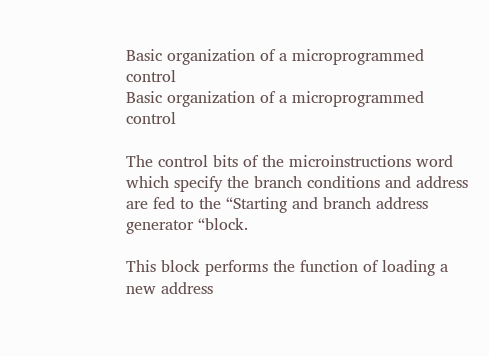Basic organization of a microprogrammed control
Basic organization of a microprogrammed control

The control bits of the microinstructions word which specify the branch conditions and address are fed to the “Starting and branch address generator “block.

This block performs the function of loading a new address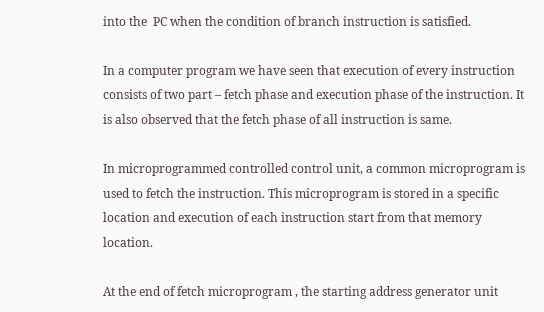into the  PC when the condition of branch instruction is satisfied.

In a computer program we have seen that execution of every instruction consists of two part – fetch phase and execution phase of the instruction. It is also observed that the fetch phase of all instruction is same.

In microprogrammed controlled control unit, a common microprogram is used to fetch the instruction. This microprogram is stored in a specific location and execution of each instruction start from that memory location.

At the end of fetch microprogram , the starting address generator unit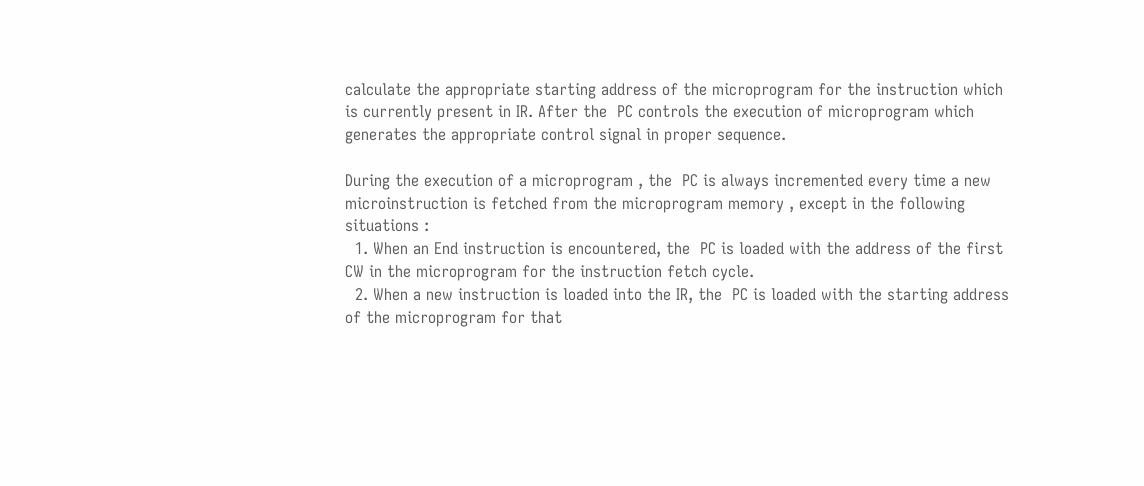calculate the appropriate starting address of the microprogram for the instruction which is currently present in IR. After the  PC controls the execution of microprogram which generates the appropriate control signal in proper sequence.

During the execution of a microprogram , the  PC is always incremented every time a new microinstruction is fetched from the microprogram memory , except in the following situations :
  1. When an End instruction is encountered, the  PC is loaded with the address of the first CW in the microprogram for the instruction fetch cycle.
  2. When a new instruction is loaded into the IR, the  PC is loaded with the starting address of the microprogram for that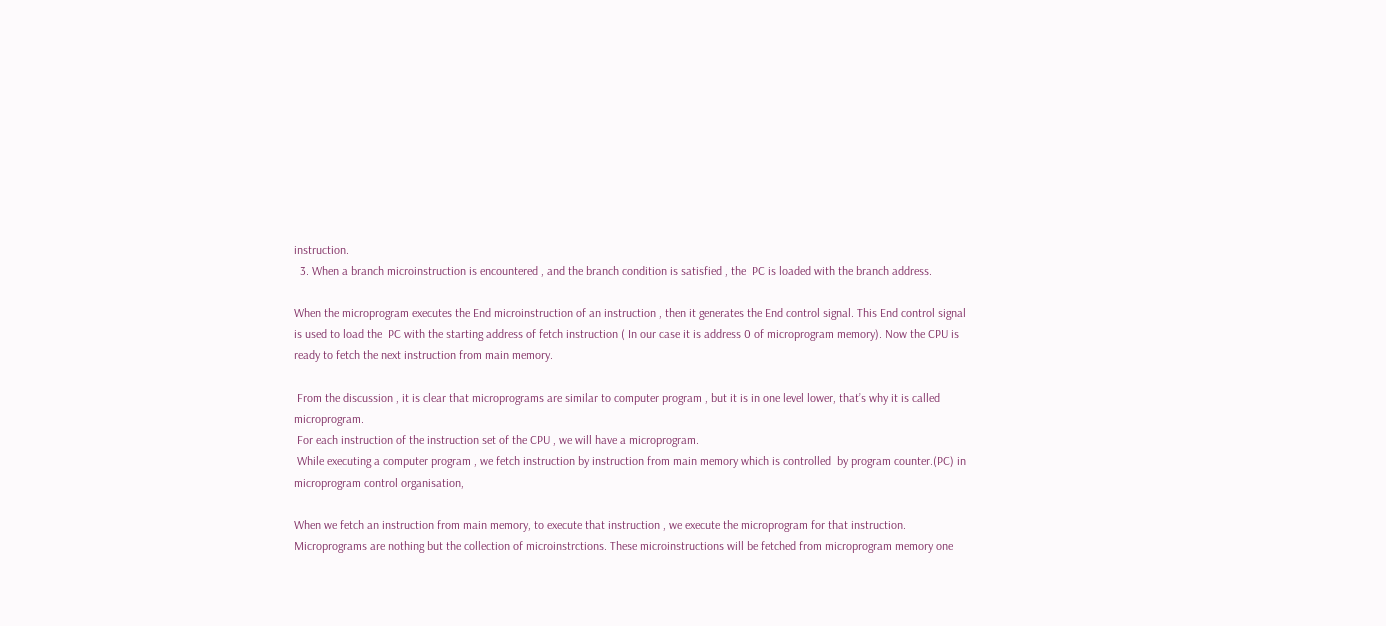instruction.
  3. When a branch microinstruction is encountered , and the branch condition is satisfied , the  PC is loaded with the branch address.

When the microprogram executes the End microinstruction of an instruction , then it generates the End control signal. This End control signal is used to load the  PC with the starting address of fetch instruction ( In our case it is address 0 of microprogram memory). Now the CPU is ready to fetch the next instruction from main memory.

 From the discussion , it is clear that microprograms are similar to computer program , but it is in one level lower, that’s why it is called microprogram.
 For each instruction of the instruction set of the CPU , we will have a microprogram.
 While executing a computer program , we fetch instruction by instruction from main memory which is controlled  by program counter.(PC) in microprogram control organisation,

When we fetch an instruction from main memory, to execute that instruction , we execute the microprogram for that instruction. Microprograms are nothing but the collection of microinstrctions. These microinstructions will be fetched from microprogram memory one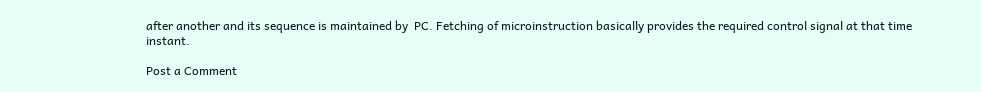after another and its sequence is maintained by  PC. Fetching of microinstruction basically provides the required control signal at that time instant.

Post a Comment